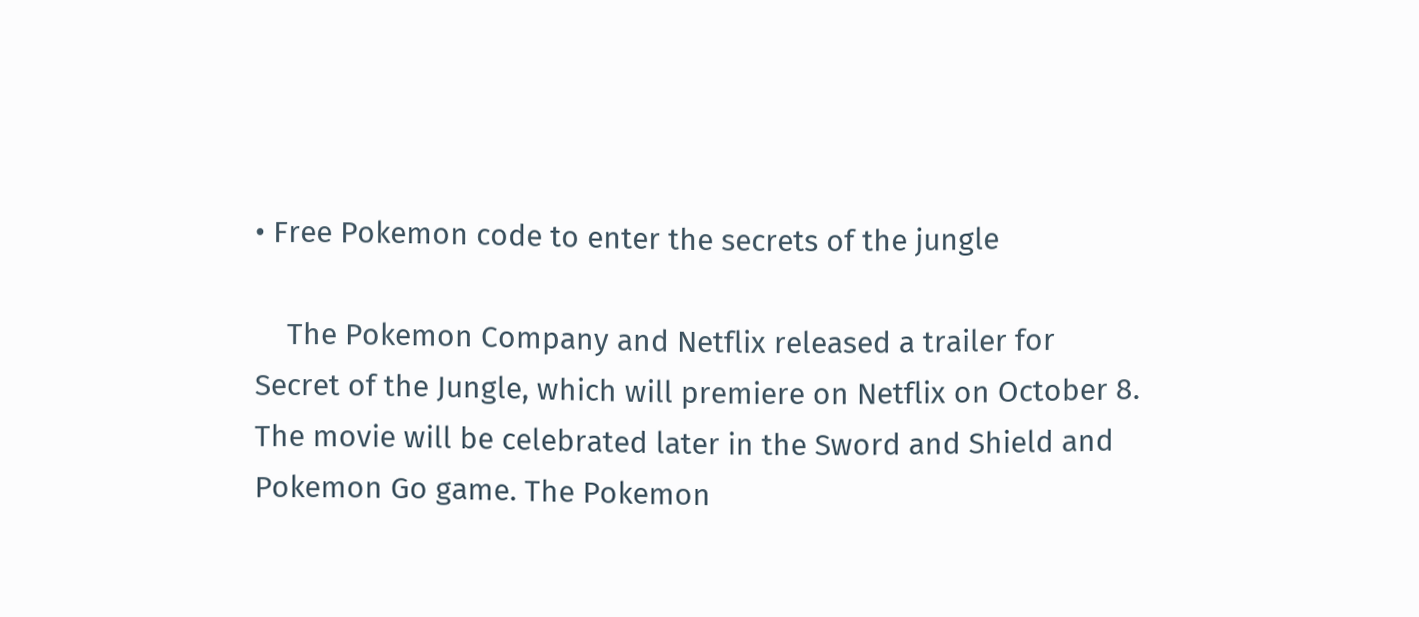• Free Pokemon code to enter the secrets of the jungle

    The Pokemon Company and Netflix released a trailer for Secret of the Jungle, which will premiere on Netflix on October 8. The movie will be celebrated later in the Sword and Shield and Pokemon Go game. The Pokemon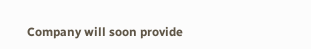Company will soon provide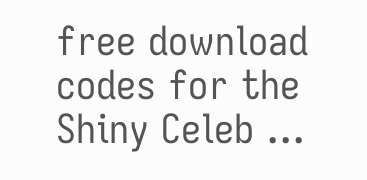free download codes for the Shiny Celeb ...